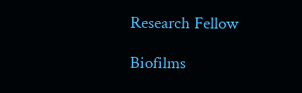Research Fellow

Biofilms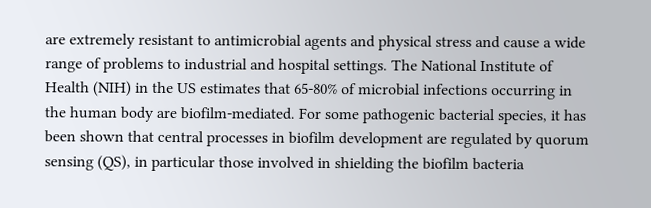are extremely resistant to antimicrobial agents and physical stress and cause a wide range of problems to industrial and hospital settings. The National Institute of Health (NIH) in the US estimates that 65-80% of microbial infections occurring in the human body are biofilm-mediated. For some pathogenic bacterial species, it has been shown that central processes in biofilm development are regulated by quorum sensing (QS), in particular those involved in shielding the biofilm bacteria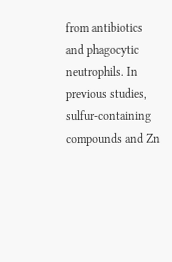from antibiotics and phagocytic neutrophils. In previous studies, sulfur-containing compounds and Zn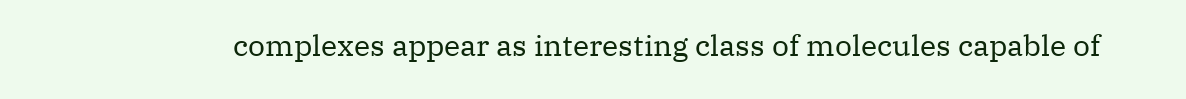complexes appear as interesting class of molecules capable of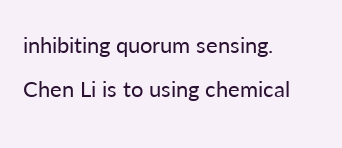inhibiting quorum sensing. Chen Li is to using chemical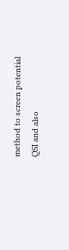method to screen potential QSI and also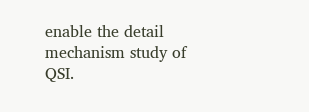enable the detail mechanism study of QSI.